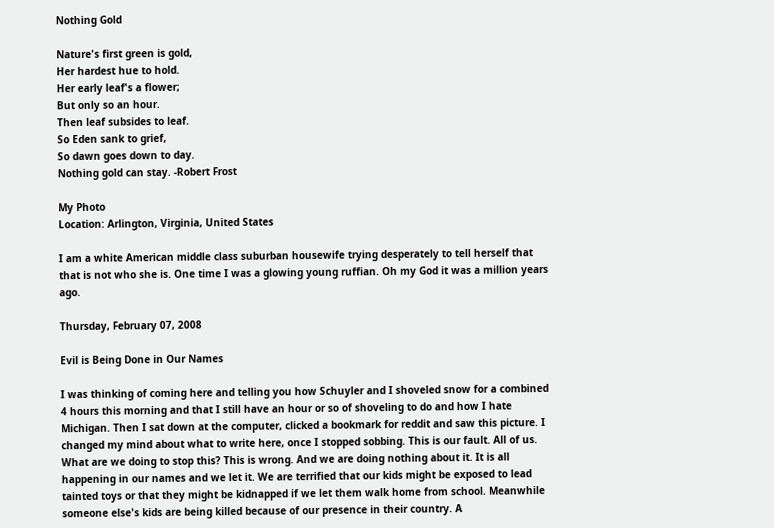Nothing Gold

Nature's first green is gold,
Her hardest hue to hold.
Her early leaf's a flower;
But only so an hour.
Then leaf subsides to leaf.
So Eden sank to grief,
So dawn goes down to day.
Nothing gold can stay. -Robert Frost

My Photo
Location: Arlington, Virginia, United States

I am a white American middle class suburban housewife trying desperately to tell herself that that is not who she is. One time I was a glowing young ruffian. Oh my God it was a million years ago.

Thursday, February 07, 2008

Evil is Being Done in Our Names

I was thinking of coming here and telling you how Schuyler and I shoveled snow for a combined 4 hours this morning and that I still have an hour or so of shoveling to do and how I hate Michigan. Then I sat down at the computer, clicked a bookmark for reddit and saw this picture. I changed my mind about what to write here, once I stopped sobbing. This is our fault. All of us. What are we doing to stop this? This is wrong. And we are doing nothing about it. It is all happening in our names and we let it. We are terrified that our kids might be exposed to lead tainted toys or that they might be kidnapped if we let them walk home from school. Meanwhile someone else's kids are being killed because of our presence in their country. A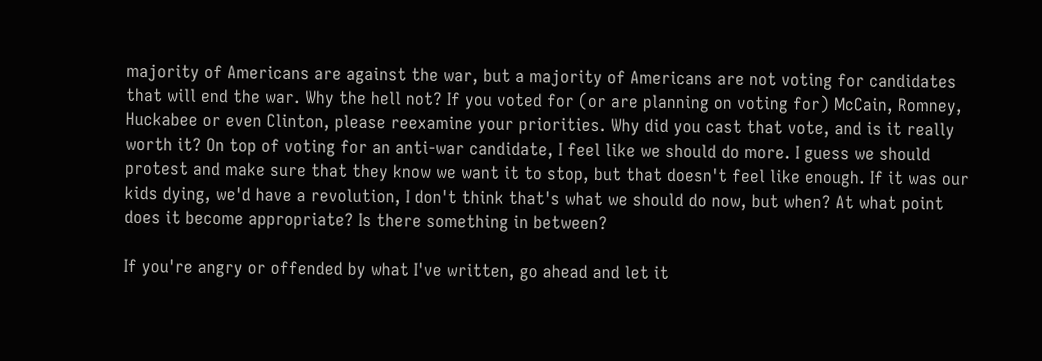majority of Americans are against the war, but a majority of Americans are not voting for candidates that will end the war. Why the hell not? If you voted for (or are planning on voting for) McCain, Romney, Huckabee or even Clinton, please reexamine your priorities. Why did you cast that vote, and is it really worth it? On top of voting for an anti-war candidate, I feel like we should do more. I guess we should protest and make sure that they know we want it to stop, but that doesn't feel like enough. If it was our kids dying, we'd have a revolution, I don't think that's what we should do now, but when? At what point does it become appropriate? Is there something in between?

If you're angry or offended by what I've written, go ahead and let it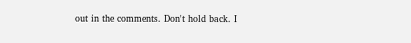out in the comments. Don't hold back. I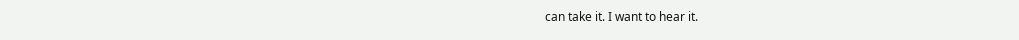can take it. I want to hear it.